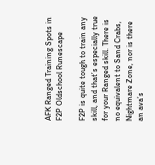AFK Ranged Training Spots in F2P Oldschool Runescape

F2P is quite tough to train any skill, and that’s especially true for your Ranged skill. There is no equivalent to Sand Crabs, Nightmare Zone, nor is there an ava’s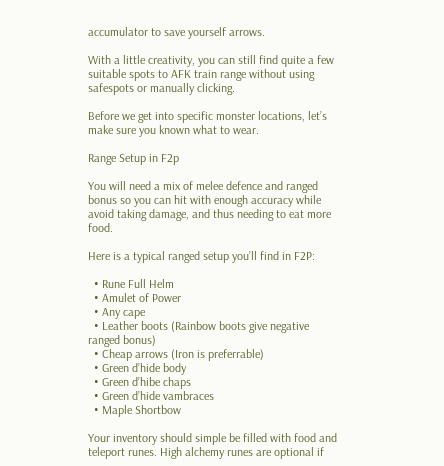accumulator to save yourself arrows.

With a little creativity, you can still find quite a few suitable spots to AFK train range without using safespots or manually clicking.

Before we get into specific monster locations, let’s make sure you known what to wear.

Range Setup in F2p

You will need a mix of melee defence and ranged bonus so you can hit with enough accuracy while avoid taking damage, and thus needing to eat more food.

Here is a typical ranged setup you’ll find in F2P:

  • Rune Full Helm
  • Amulet of Power
  • Any cape
  • Leather boots (Rainbow boots give negative ranged bonus)
  • Cheap arrows (Iron is preferrable)
  • Green d’hide body
  • Green d’hibe chaps
  • Green d’hide vambraces
  • Maple Shortbow

Your inventory should simple be filled with food and teleport runes. High alchemy runes are optional if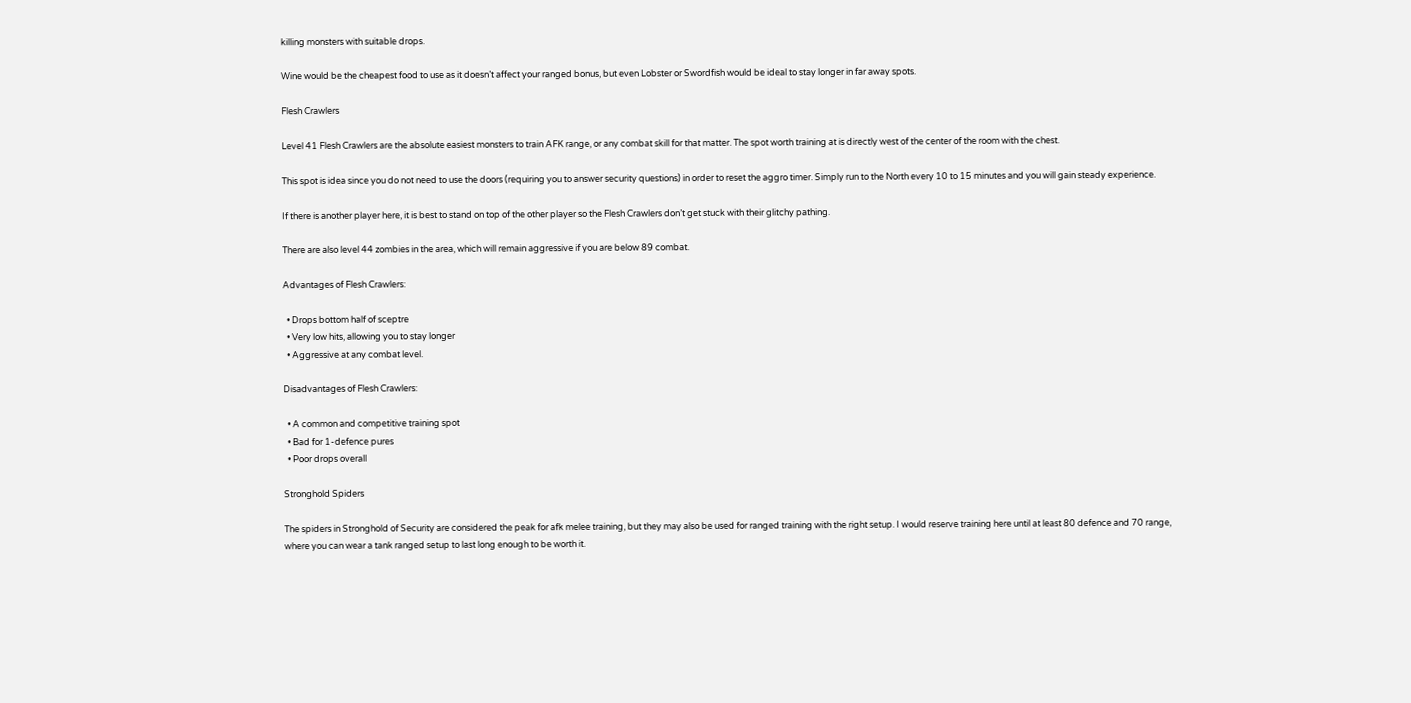killing monsters with suitable drops.

Wine would be the cheapest food to use as it doesn’t affect your ranged bonus, but even Lobster or Swordfish would be ideal to stay longer in far away spots.

Flesh Crawlers

Level 41 Flesh Crawlers are the absolute easiest monsters to train AFK range, or any combat skill for that matter. The spot worth training at is directly west of the center of the room with the chest.

This spot is idea since you do not need to use the doors (requiring you to answer security questions) in order to reset the aggro timer. Simply run to the North every 10 to 15 minutes and you will gain steady experience.

If there is another player here, it is best to stand on top of the other player so the Flesh Crawlers don’t get stuck with their glitchy pathing.

There are also level 44 zombies in the area, which will remain aggressive if you are below 89 combat.

Advantages of Flesh Crawlers:

  • Drops bottom half of sceptre
  • Very low hits, allowing you to stay longer
  • Aggressive at any combat level.

Disadvantages of Flesh Crawlers:

  • A common and competitive training spot
  • Bad for 1-defence pures
  • Poor drops overall

Stronghold Spiders

The spiders in Stronghold of Security are considered the peak for afk melee training, but they may also be used for ranged training with the right setup. I would reserve training here until at least 80 defence and 70 range, where you can wear a tank ranged setup to last long enough to be worth it.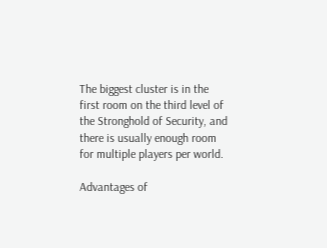The biggest cluster is in the first room on the third level of the Stronghold of Security, and there is usually enough room for multiple players per world.

Advantages of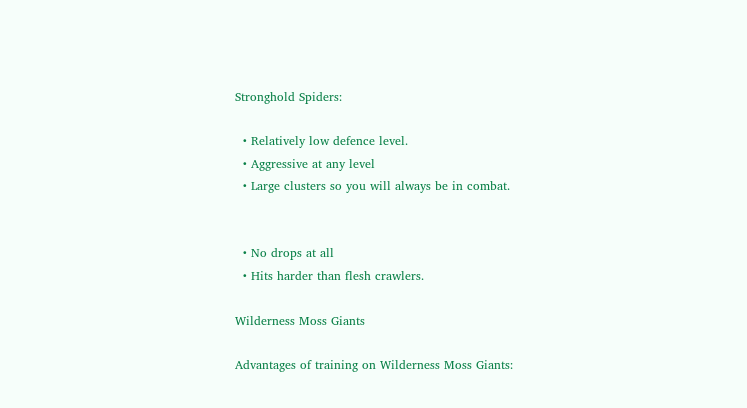Stronghold Spiders:

  • Relatively low defence level.
  • Aggressive at any level
  • Large clusters so you will always be in combat.


  • No drops at all
  • Hits harder than flesh crawlers.

Wilderness Moss Giants

Advantages of training on Wilderness Moss Giants: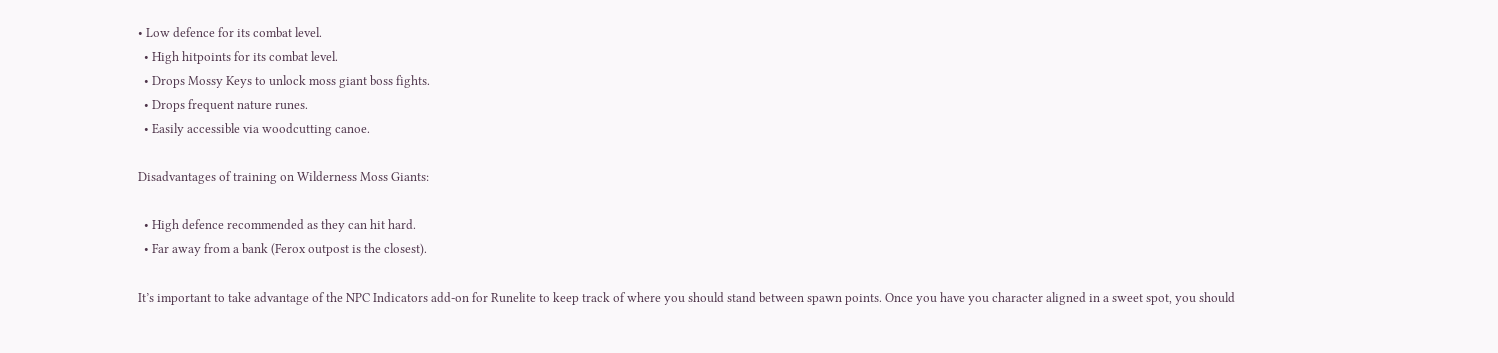• Low defence for its combat level.
  • High hitpoints for its combat level.
  • Drops Mossy Keys to unlock moss giant boss fights.
  • Drops frequent nature runes.
  • Easily accessible via woodcutting canoe.

Disadvantages of training on Wilderness Moss Giants:

  • High defence recommended as they can hit hard.
  • Far away from a bank (Ferox outpost is the closest).

It’s important to take advantage of the NPC Indicators add-on for Runelite to keep track of where you should stand between spawn points. Once you have you character aligned in a sweet spot, you should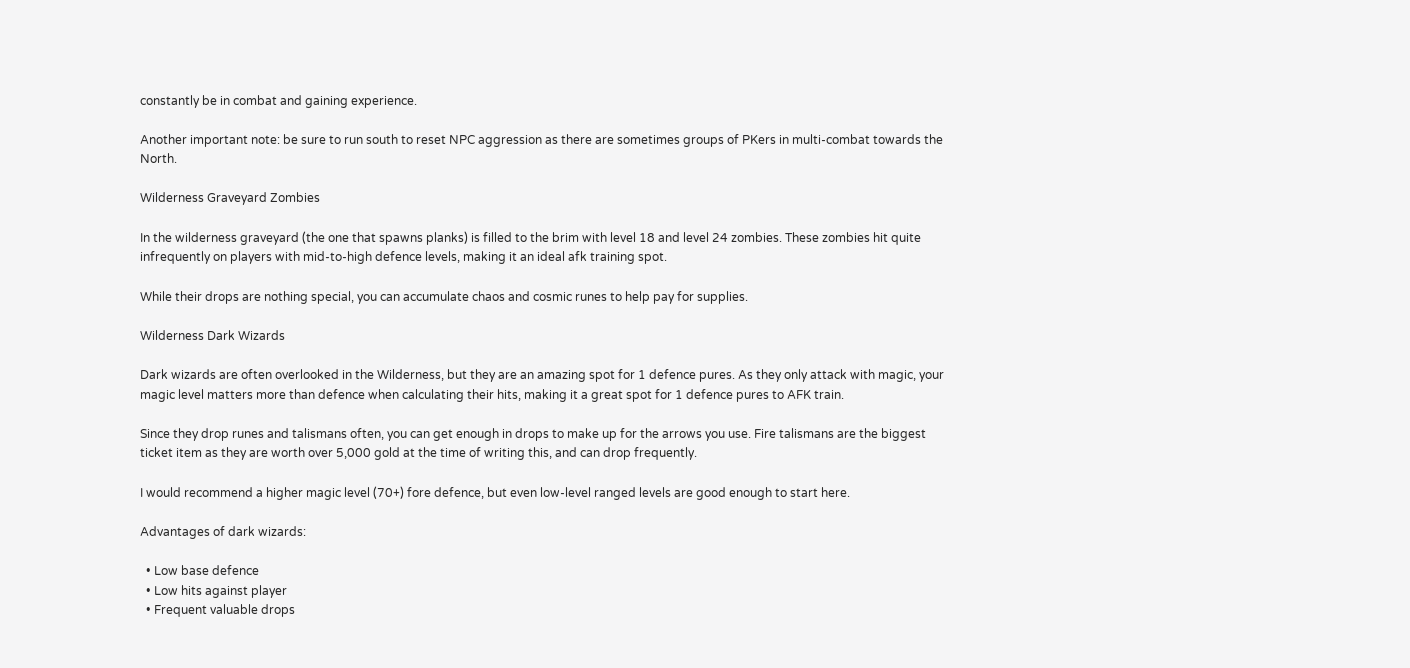constantly be in combat and gaining experience.

Another important note: be sure to run south to reset NPC aggression as there are sometimes groups of PKers in multi-combat towards the North.

Wilderness Graveyard Zombies

In the wilderness graveyard (the one that spawns planks) is filled to the brim with level 18 and level 24 zombies. These zombies hit quite infrequently on players with mid-to-high defence levels, making it an ideal afk training spot.

While their drops are nothing special, you can accumulate chaos and cosmic runes to help pay for supplies.

Wilderness Dark Wizards

Dark wizards are often overlooked in the Wilderness, but they are an amazing spot for 1 defence pures. As they only attack with magic, your magic level matters more than defence when calculating their hits, making it a great spot for 1 defence pures to AFK train.

Since they drop runes and talismans often, you can get enough in drops to make up for the arrows you use. Fire talismans are the biggest ticket item as they are worth over 5,000 gold at the time of writing this, and can drop frequently.

I would recommend a higher magic level (70+) fore defence, but even low-level ranged levels are good enough to start here.

Advantages of dark wizards:

  • Low base defence
  • Low hits against player
  • Frequent valuable drops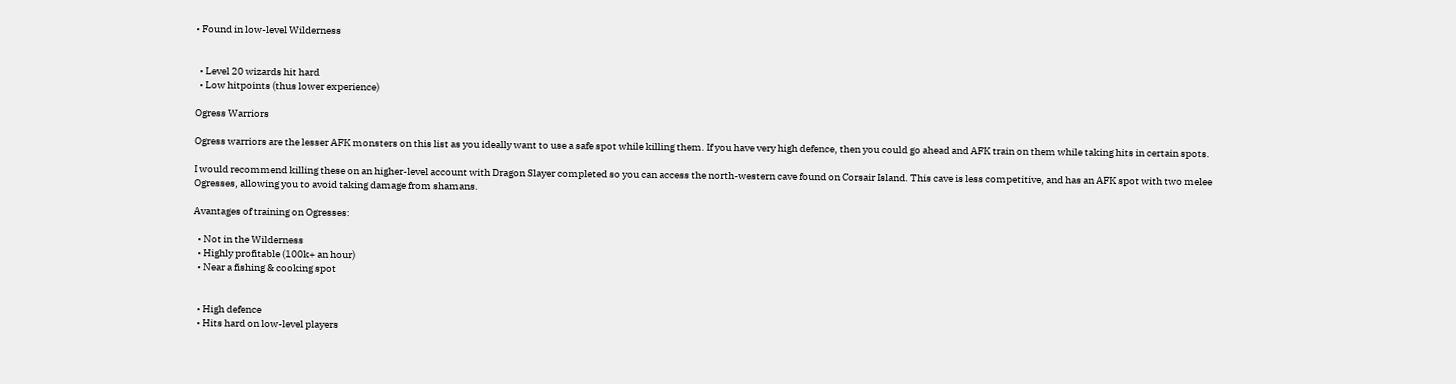• Found in low-level Wilderness


  • Level 20 wizards hit hard
  • Low hitpoints (thus lower experience)

Ogress Warriors

Ogress warriors are the lesser AFK monsters on this list as you ideally want to use a safe spot while killing them. If you have very high defence, then you could go ahead and AFK train on them while taking hits in certain spots.

I would recommend killing these on an higher-level account with Dragon Slayer completed so you can access the north-western cave found on Corsair Island. This cave is less competitive, and has an AFK spot with two melee Ogresses, allowing you to avoid taking damage from shamans.

Avantages of training on Ogresses:

  • Not in the Wilderness
  • Highly profitable (100k+ an hour)
  • Near a fishing & cooking spot


  • High defence
  • Hits hard on low-level players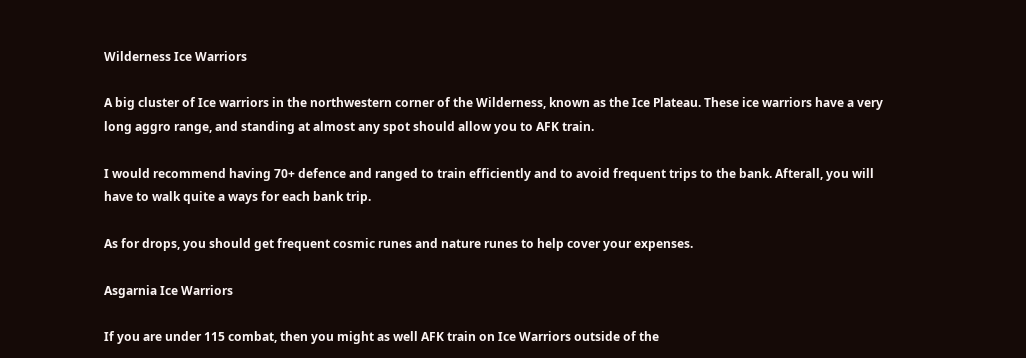Wilderness Ice Warriors

A big cluster of Ice warriors in the northwestern corner of the Wilderness, known as the Ice Plateau. These ice warriors have a very long aggro range, and standing at almost any spot should allow you to AFK train.

I would recommend having 70+ defence and ranged to train efficiently and to avoid frequent trips to the bank. Afterall, you will have to walk quite a ways for each bank trip.

As for drops, you should get frequent cosmic runes and nature runes to help cover your expenses.

Asgarnia Ice Warriors

If you are under 115 combat, then you might as well AFK train on Ice Warriors outside of the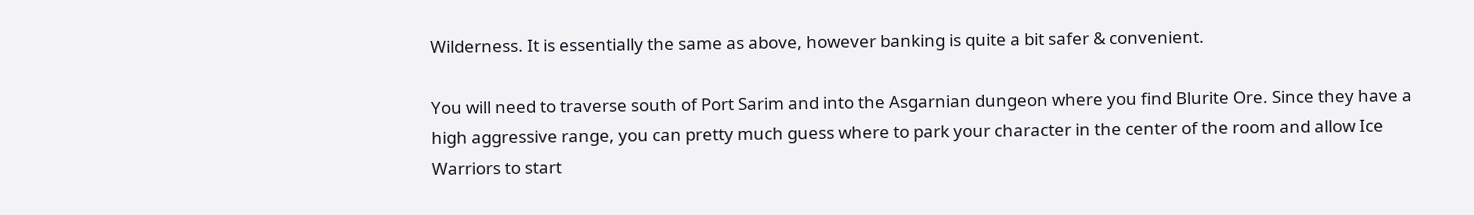Wilderness. It is essentially the same as above, however banking is quite a bit safer & convenient.

You will need to traverse south of Port Sarim and into the Asgarnian dungeon where you find Blurite Ore. Since they have a high aggressive range, you can pretty much guess where to park your character in the center of the room and allow Ice Warriors to start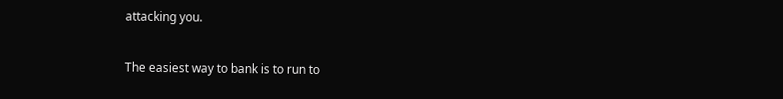attacking you.

The easiest way to bank is to run to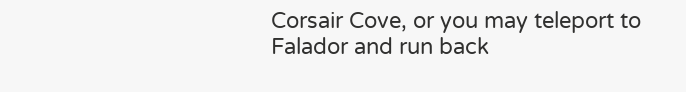Corsair Cove, or you may teleport to Falador and run back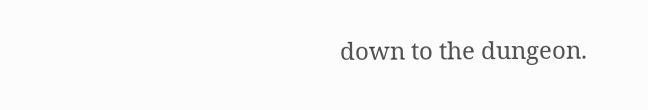down to the dungeon.